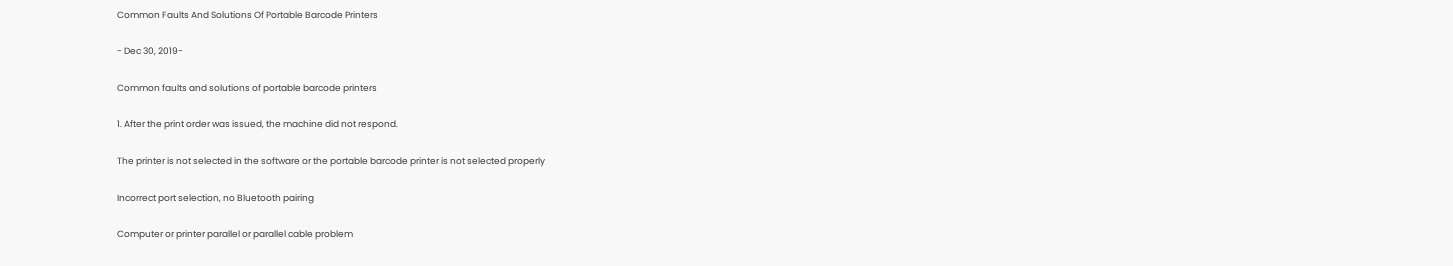Common Faults And Solutions Of Portable Barcode Printers

- Dec 30, 2019-

Common faults and solutions of portable barcode printers

1. After the print order was issued, the machine did not respond.

The printer is not selected in the software or the portable barcode printer is not selected properly

Incorrect port selection, no Bluetooth pairing

Computer or printer parallel or parallel cable problem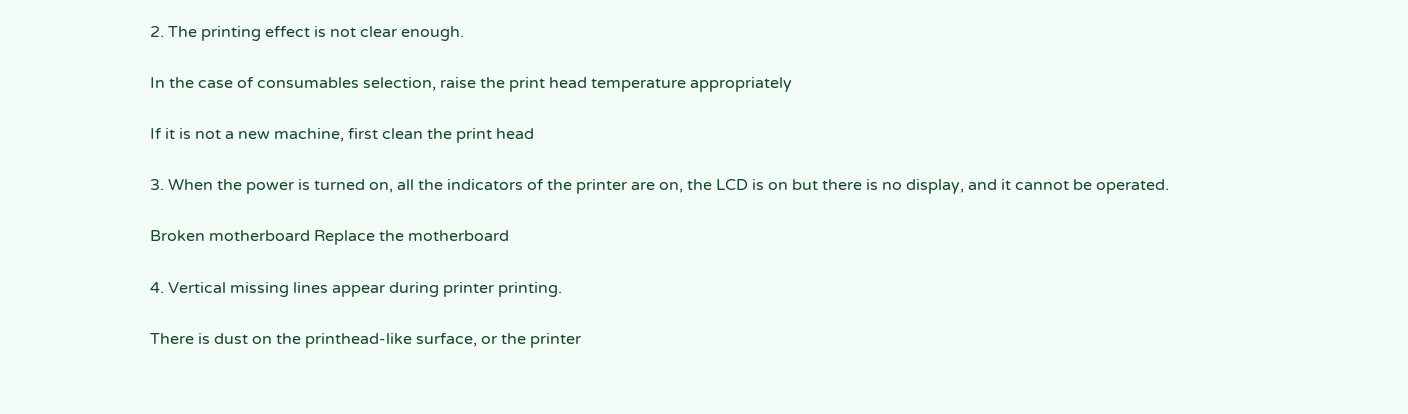2. The printing effect is not clear enough.

In the case of consumables selection, raise the print head temperature appropriately

If it is not a new machine, first clean the print head

3. When the power is turned on, all the indicators of the printer are on, the LCD is on but there is no display, and it cannot be operated.

Broken motherboard Replace the motherboard

4. Vertical missing lines appear during printer printing.

There is dust on the printhead-like surface, or the printer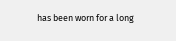has been worn for a long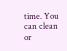time. You can clean or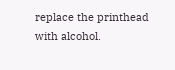replace the printhead with alcohol.